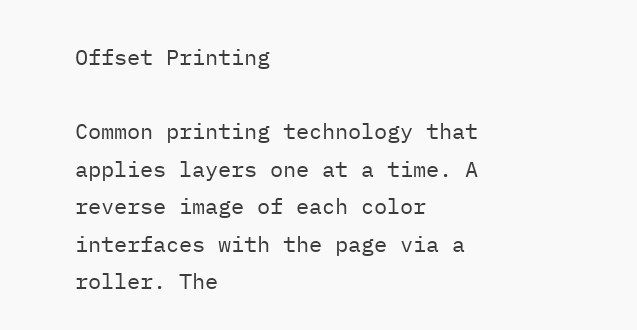Offset Printing

Common printing technology that applies layers one at a time. A reverse image of each color interfaces with the page via a roller. The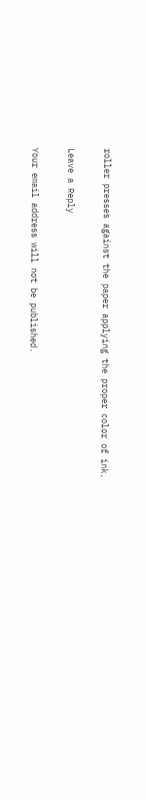roller presses against the paper applying the proper color of ink.

Leave a Reply

Your email address will not be published.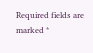Required fields are marked *